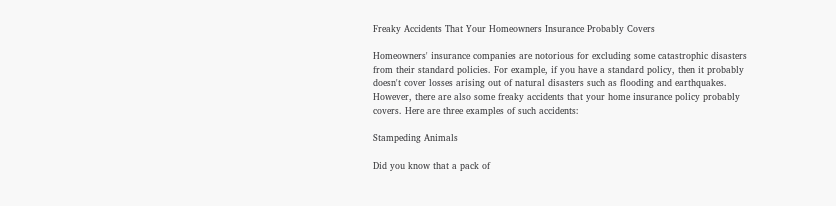Freaky Accidents That Your Homeowners Insurance Probably Covers

Homeowners' insurance companies are notorious for excluding some catastrophic disasters from their standard policies. For example, if you have a standard policy, then it probably doesn't cover losses arising out of natural disasters such as flooding and earthquakes. However, there are also some freaky accidents that your home insurance policy probably covers. Here are three examples of such accidents:

Stampeding Animals

Did you know that a pack of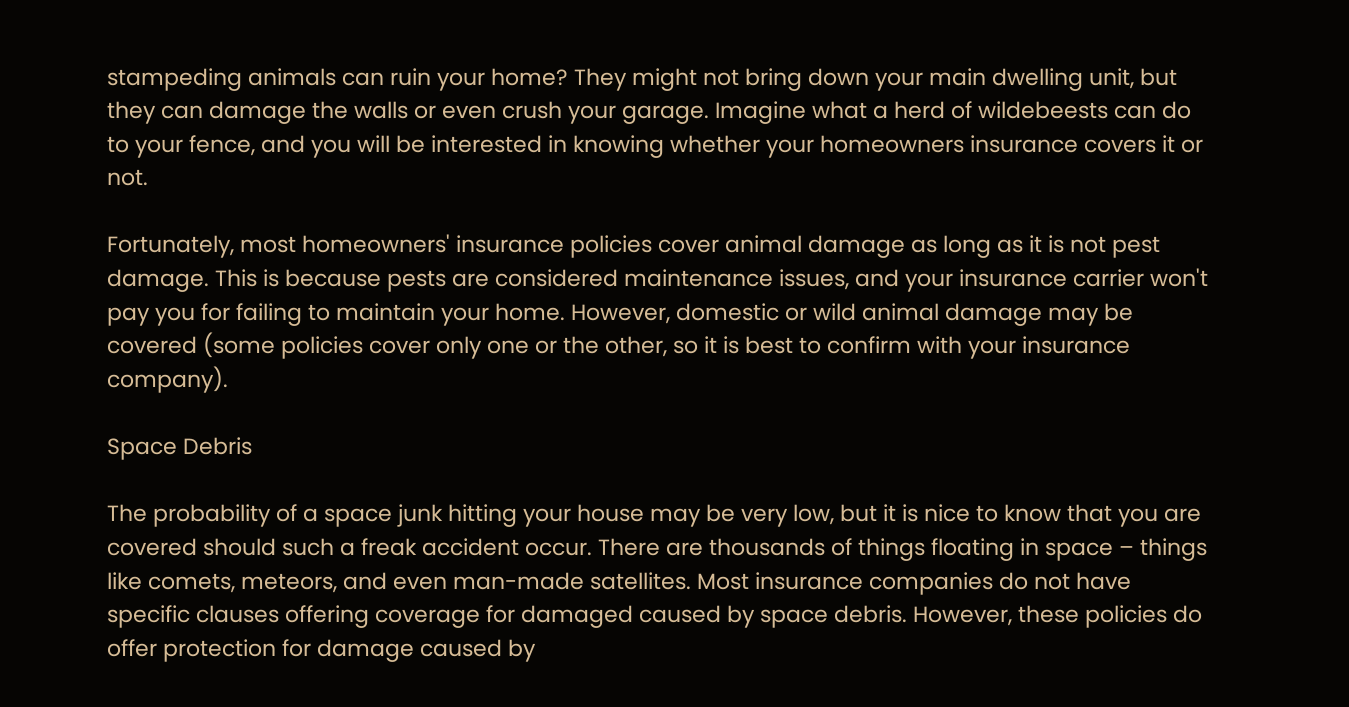stampeding animals can ruin your home? They might not bring down your main dwelling unit, but they can damage the walls or even crush your garage. Imagine what a herd of wildebeests can do to your fence, and you will be interested in knowing whether your homeowners insurance covers it or not.

Fortunately, most homeowners' insurance policies cover animal damage as long as it is not pest damage. This is because pests are considered maintenance issues, and your insurance carrier won't pay you for failing to maintain your home. However, domestic or wild animal damage may be covered (some policies cover only one or the other, so it is best to confirm with your insurance company).

Space Debris

The probability of a space junk hitting your house may be very low, but it is nice to know that you are covered should such a freak accident occur. There are thousands of things floating in space – things like comets, meteors, and even man-made satellites. Most insurance companies do not have specific clauses offering coverage for damaged caused by space debris. However, these policies do offer protection for damage caused by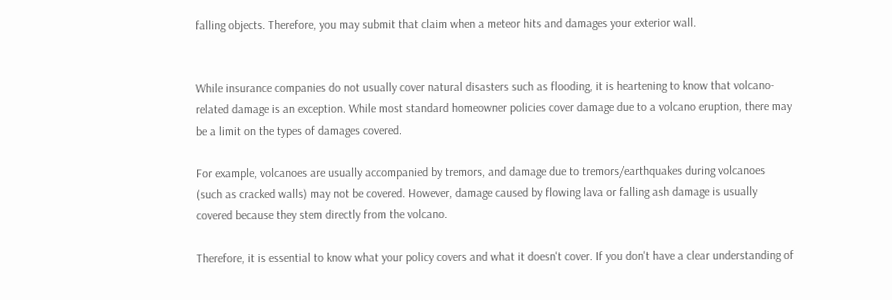falling objects. Therefore, you may submit that claim when a meteor hits and damages your exterior wall.


While insurance companies do not usually cover natural disasters such as flooding, it is heartening to know that volcano-related damage is an exception. While most standard homeowner policies cover damage due to a volcano eruption, there may be a limit on the types of damages covered.

For example, volcanoes are usually accompanied by tremors, and damage due to tremors/earthquakes during volcanoes (such as cracked walls) may not be covered. However, damage caused by flowing lava or falling ash damage is usually covered because they stem directly from the volcano.

Therefore, it is essential to know what your policy covers and what it doesn't cover. If you don't have a clear understanding of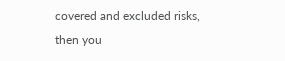covered and excluded risks, then you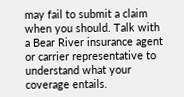may fail to submit a claim when you should. Talk with a Bear River insurance agent or carrier representative to understand what your coverage entails.